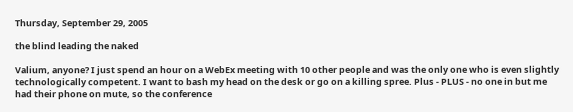Thursday, September 29, 2005

the blind leading the naked

Valium, anyone? I just spend an hour on a WebEx meeting with 10 other people and was the only one who is even slightly technologically competent. I want to bash my head on the desk or go on a killing spree. Plus - PLUS - no one in but me had their phone on mute, so the conference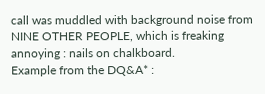call was muddled with background noise from NINE OTHER PEOPLE, which is freaking annoying : nails on chalkboard.
Example from the DQ&A* :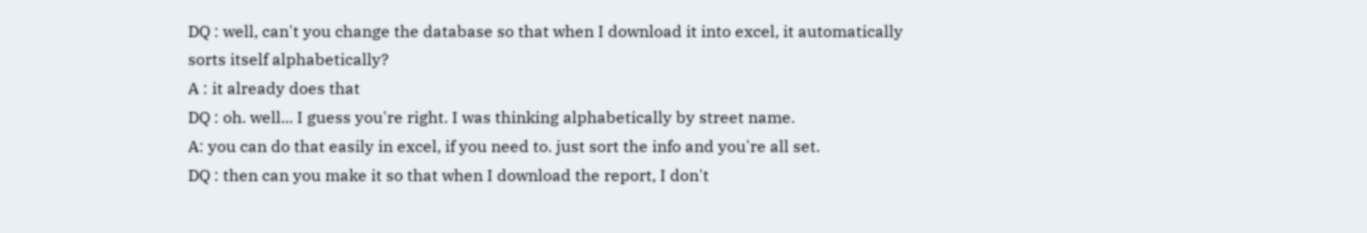DQ : well, can't you change the database so that when I download it into excel, it automatically sorts itself alphabetically?
A : it already does that
DQ : oh. well... I guess you're right. I was thinking alphabetically by street name.
A: you can do that easily in excel, if you need to. just sort the info and you're all set.
DQ : then can you make it so that when I download the report, I don't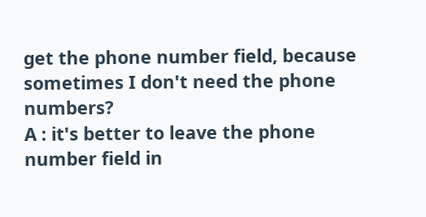get the phone number field, because sometimes I don't need the phone numbers?
A : it's better to leave the phone number field in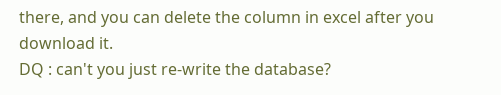there, and you can delete the column in excel after you download it.
DQ : can't you just re-write the database?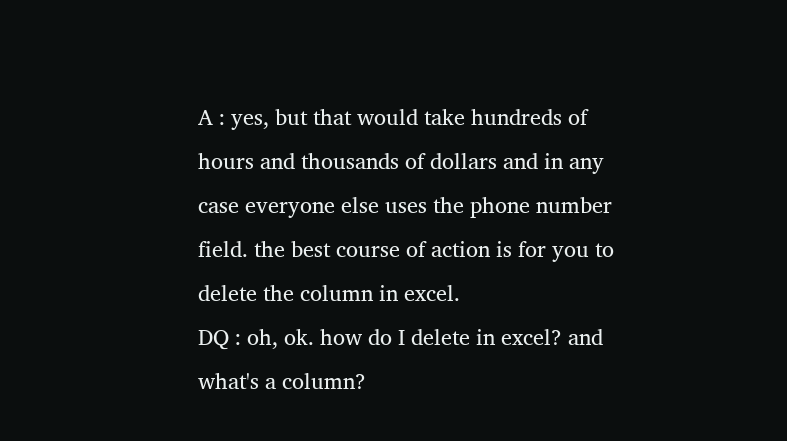A : yes, but that would take hundreds of hours and thousands of dollars and in any case everyone else uses the phone number field. the best course of action is for you to delete the column in excel.
DQ : oh, ok. how do I delete in excel? and what's a column?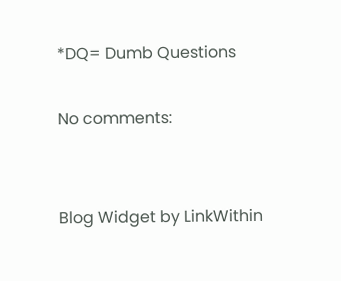*DQ= Dumb Questions

No comments:


Blog Widget by LinkWithin